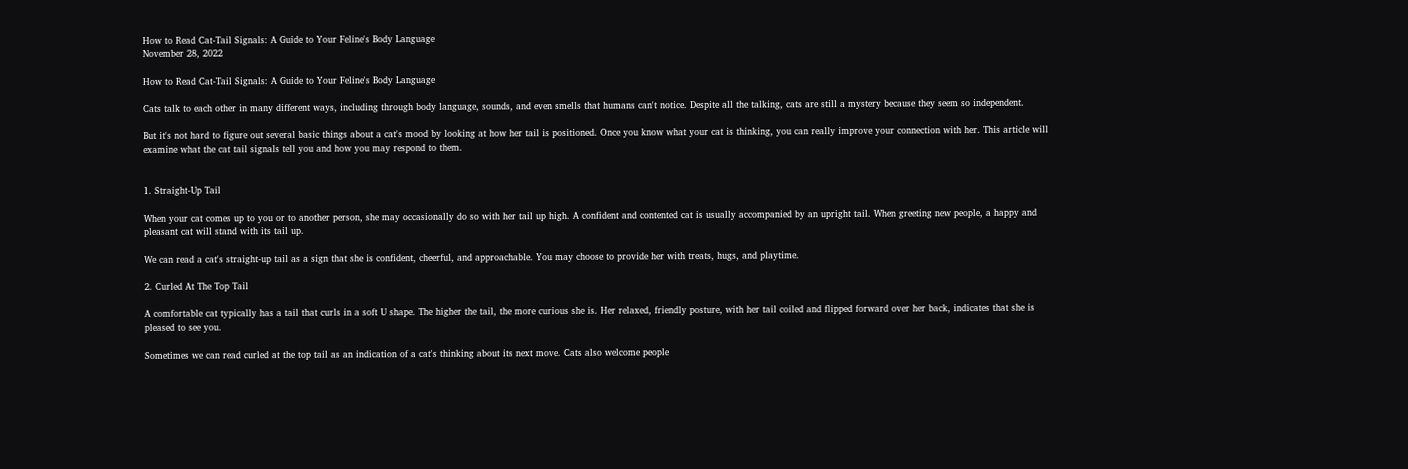How to Read Cat-Tail Signals: A Guide to Your Feline's Body Language
November 28, 2022

How to Read Cat-Tail Signals: A Guide to Your Feline's Body Language

Cats talk to each other in many different ways, including through body language, sounds, and even smells that humans can't notice. Despite all the talking, cats are still a mystery because they seem so independent.

But it's not hard to figure out several basic things about a cat's mood by looking at how her tail is positioned. Once you know what your cat is thinking, you can really improve your connection with her. This article will examine what the cat tail signals tell you and how you may respond to them.


1. Straight-Up Tail

When your cat comes up to you or to another person, she may occasionally do so with her tail up high. A confident and contented cat is usually accompanied by an upright tail. When greeting new people, a happy and pleasant cat will stand with its tail up.

We can read a cat's straight-up tail as a sign that she is confident, cheerful, and approachable. You may choose to provide her with treats, hugs, and playtime.

2. Curled At The Top Tail

A comfortable cat typically has a tail that curls in a soft U shape. The higher the tail, the more curious she is. Her relaxed, friendly posture, with her tail coiled and flipped forward over her back, indicates that she is pleased to see you.

Sometimes we can read curled at the top tail as an indication of a cat's thinking about its next move. Cats also welcome people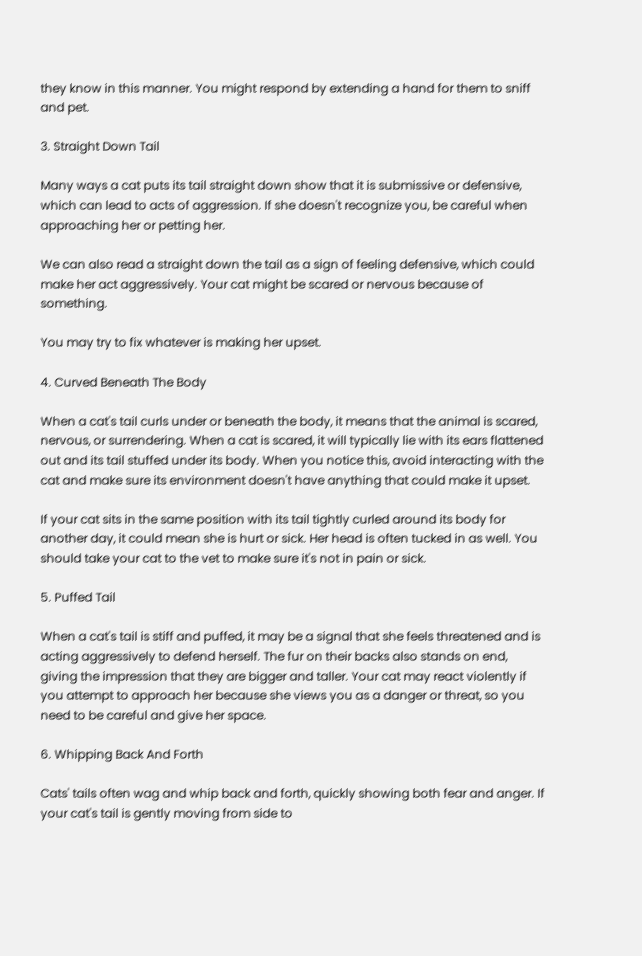they know in this manner. You might respond by extending a hand for them to sniff and pet.

3. Straight Down Tail

Many ways a cat puts its tail straight down show that it is submissive or defensive, which can lead to acts of aggression. If she doesn't recognize you, be careful when approaching her or petting her.

We can also read a straight down the tail as a sign of feeling defensive, which could make her act aggressively. Your cat might be scared or nervous because of something.

You may try to fix whatever is making her upset.

4. Curved Beneath The Body

When a cat's tail curls under or beneath the body, it means that the animal is scared, nervous, or surrendering. When a cat is scared, it will typically lie with its ears flattened out and its tail stuffed under its body. When you notice this, avoid interacting with the cat and make sure its environment doesn't have anything that could make it upset.

If your cat sits in the same position with its tail tightly curled around its body for another day, it could mean she is hurt or sick. Her head is often tucked in as well. You should take your cat to the vet to make sure it's not in pain or sick.

5. Puffed Tail

When a cat's tail is stiff and puffed, it may be a signal that she feels threatened and is acting aggressively to defend herself. The fur on their backs also stands on end, giving the impression that they are bigger and taller. Your cat may react violently if you attempt to approach her because she views you as a danger or threat, so you need to be careful and give her space.

6. Whipping Back And Forth

Cats' tails often wag and whip back and forth, quickly showing both fear and anger. If your cat's tail is gently moving from side to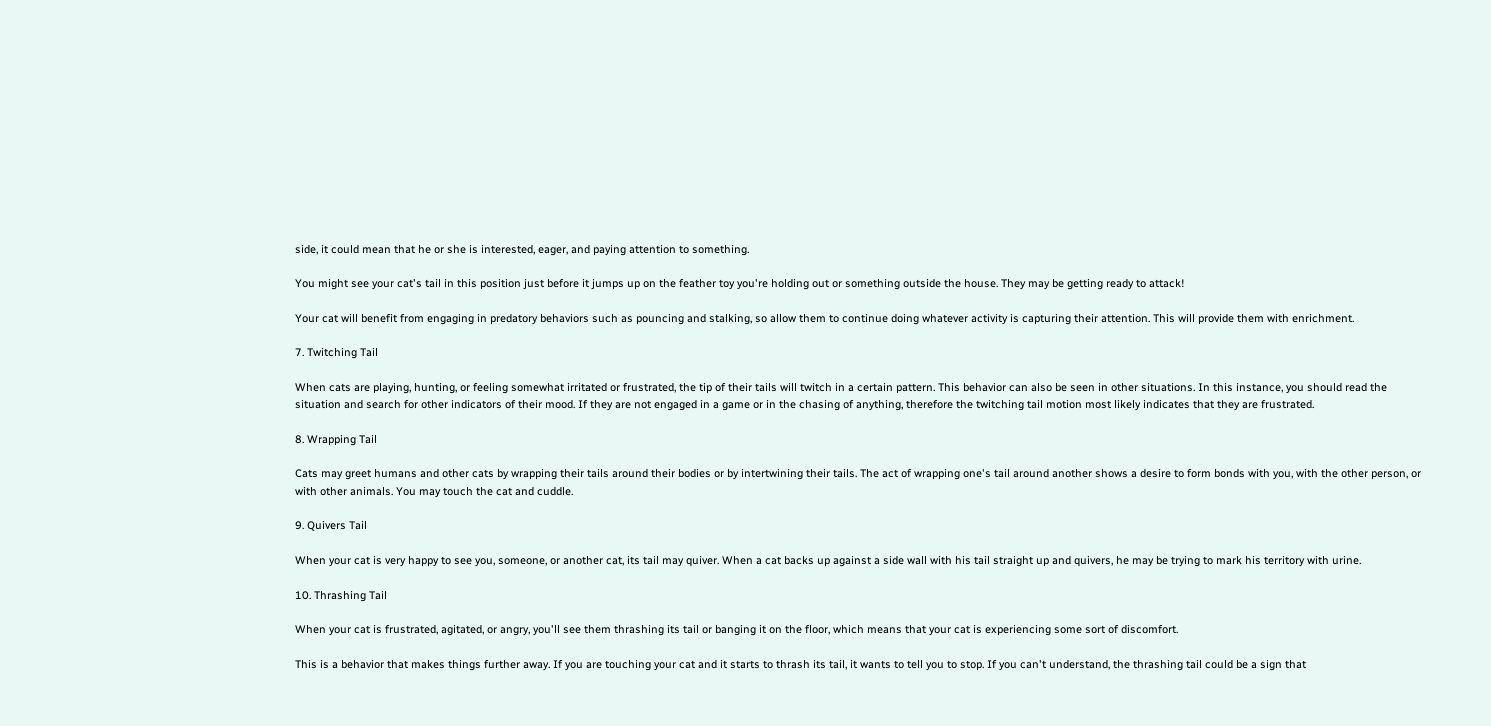side, it could mean that he or she is interested, eager, and paying attention to something.

You might see your cat's tail in this position just before it jumps up on the feather toy you're holding out or something outside the house. They may be getting ready to attack!

Your cat will benefit from engaging in predatory behaviors such as pouncing and stalking, so allow them to continue doing whatever activity is capturing their attention. This will provide them with enrichment.

7. Twitching Tail

When cats are playing, hunting, or feeling somewhat irritated or frustrated, the tip of their tails will twitch in a certain pattern. This behavior can also be seen in other situations. In this instance, you should read the situation and search for other indicators of their mood. If they are not engaged in a game or in the chasing of anything, therefore the twitching tail motion most likely indicates that they are frustrated.

8. Wrapping Tail

Cats may greet humans and other cats by wrapping their tails around their bodies or by intertwining their tails. The act of wrapping one's tail around another shows a desire to form bonds with you, with the other person, or with other animals. You may touch the cat and cuddle.

9. Quivers Tail

When your cat is very happy to see you, someone, or another cat, its tail may quiver. When a cat backs up against a side wall with his tail straight up and quivers, he may be trying to mark his territory with urine.

10. Thrashing Tail

When your cat is frustrated, agitated, or angry, you'll see them thrashing its tail or banging it on the floor, which means that your cat is experiencing some sort of discomfort.

This is a behavior that makes things further away. If you are touching your cat and it starts to thrash its tail, it wants to tell you to stop. If you can't understand, the thrashing tail could be a sign that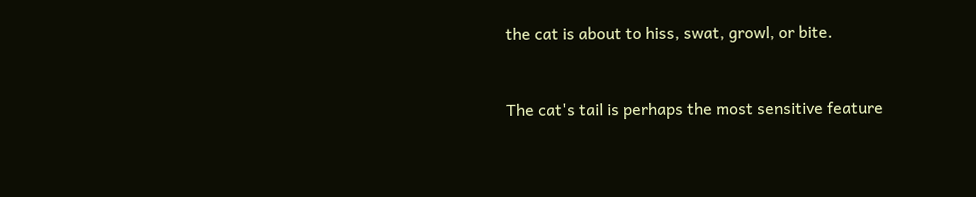the cat is about to hiss, swat, growl, or bite.


The cat's tail is perhaps the most sensitive feature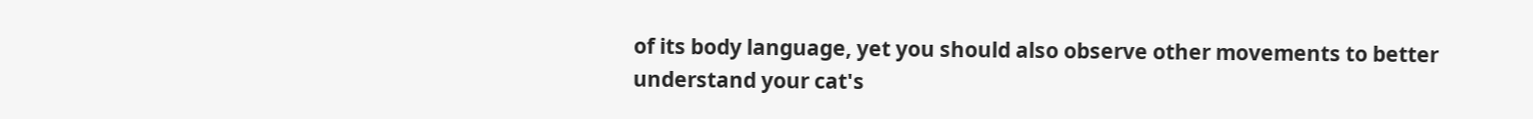of its body language, yet you should also observe other movements to better understand your cat's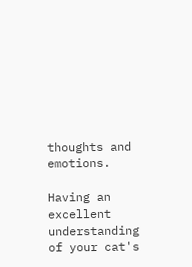thoughts and emotions.

Having an excellent understanding of your cat's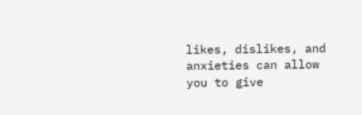likes, dislikes, and anxieties can allow you to give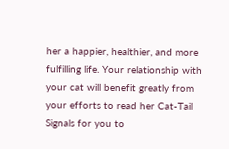her a happier, healthier, and more fulfilling life. Your relationship with your cat will benefit greatly from your efforts to read her Cat-Tail Signals for you to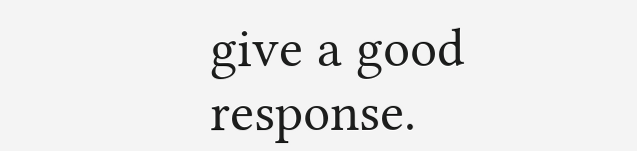give a good response.